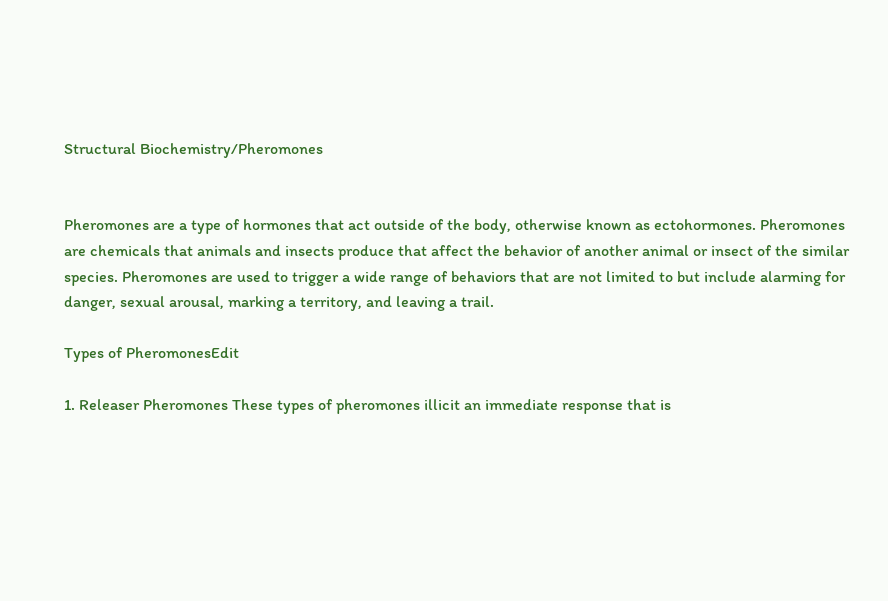Structural Biochemistry/Pheromones


Pheromones are a type of hormones that act outside of the body, otherwise known as ectohormones. Pheromones are chemicals that animals and insects produce that affect the behavior of another animal or insect of the similar species. Pheromones are used to trigger a wide range of behaviors that are not limited to but include alarming for danger, sexual arousal, marking a territory, and leaving a trail.

Types of PheromonesEdit

1. Releaser Pheromones These types of pheromones illicit an immediate response that is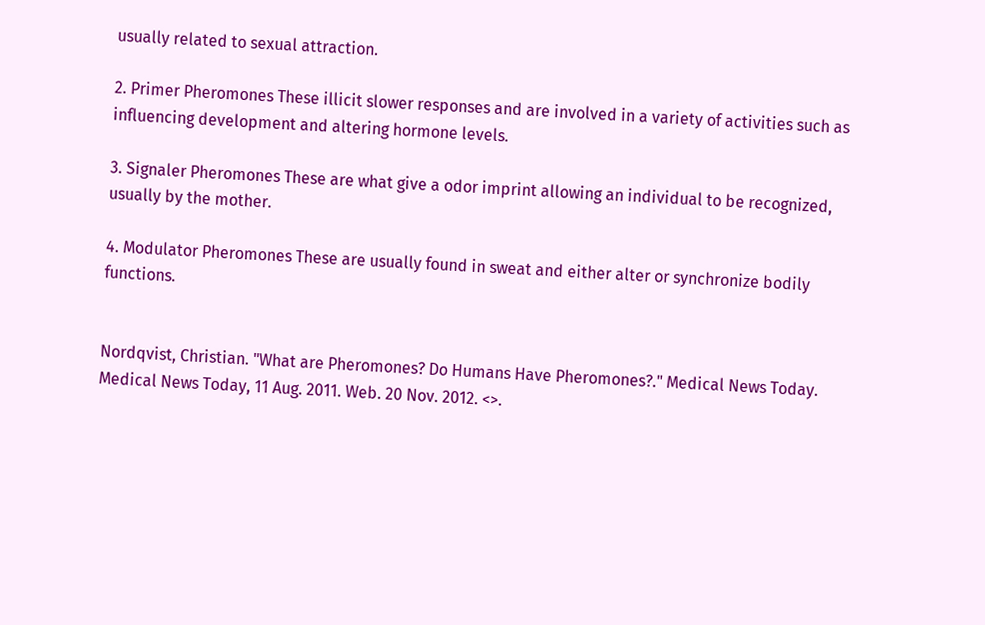usually related to sexual attraction.

2. Primer Pheromones These illicit slower responses and are involved in a variety of activities such as influencing development and altering hormone levels.

3. Signaler Pheromones These are what give a odor imprint allowing an individual to be recognized, usually by the mother.

4. Modulator Pheromones These are usually found in sweat and either alter or synchronize bodily functions.


Nordqvist, Christian. "What are Pheromones? Do Humans Have Pheromones?." Medical News Today. Medical News Today, 11 Aug. 2011. Web. 20 Nov. 2012. <>.